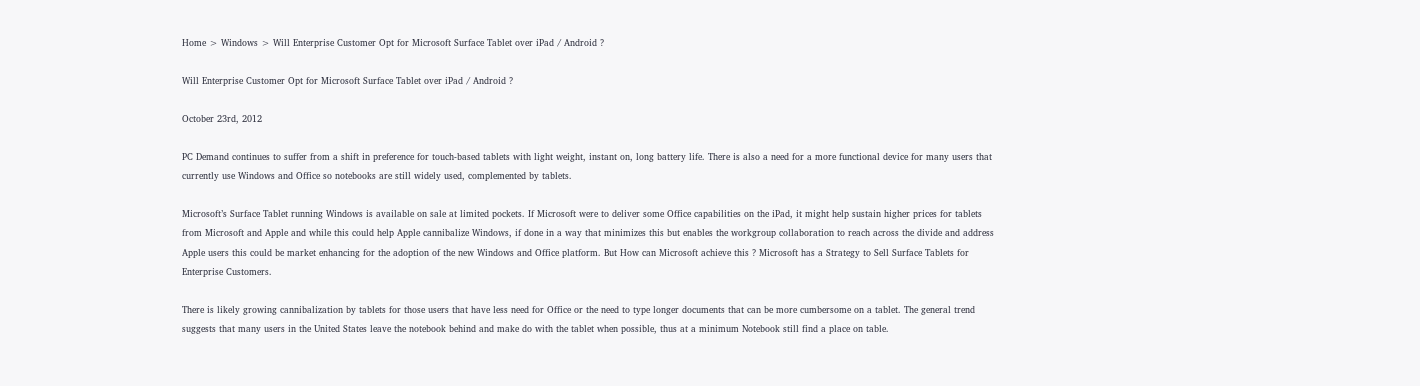Home > Windows > Will Enterprise Customer Opt for Microsoft Surface Tablet over iPad / Android ?

Will Enterprise Customer Opt for Microsoft Surface Tablet over iPad / Android ?

October 23rd, 2012

PC Demand continues to suffer from a shift in preference for touch-based tablets with light weight, instant on, long battery life. There is also a need for a more functional device for many users that currently use Windows and Office so notebooks are still widely used, complemented by tablets.

Microsoft’s Surface Tablet running Windows is available on sale at limited pockets. If Microsoft were to deliver some Office capabilities on the iPad, it might help sustain higher prices for tablets from Microsoft and Apple and while this could help Apple cannibalize Windows, if done in a way that minimizes this but enables the workgroup collaboration to reach across the divide and address Apple users this could be market enhancing for the adoption of the new Windows and Office platform. But How can Microsoft achieve this ? Microsoft has a Strategy to Sell Surface Tablets for Enterprise Customers.

There is likely growing cannibalization by tablets for those users that have less need for Office or the need to type longer documents that can be more cumbersome on a tablet. The general trend suggests that many users in the United States leave the notebook behind and make do with the tablet when possible, thus at a minimum Notebook still find a place on table.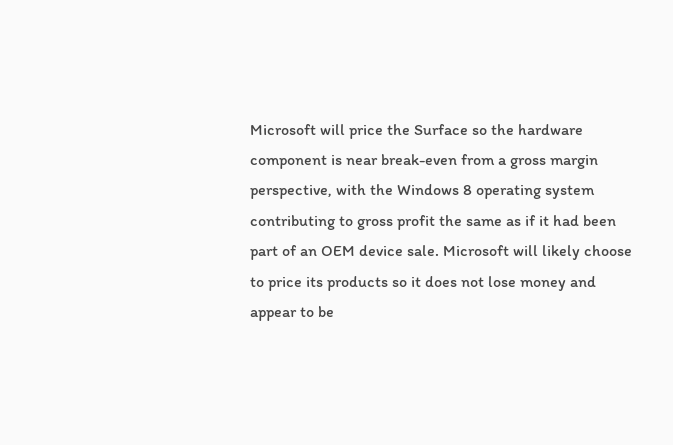Microsoft will price the Surface so the hardware component is near break-even from a gross margin perspective, with the Windows 8 operating system contributing to gross profit the same as if it had been part of an OEM device sale. Microsoft will likely choose to price its products so it does not lose money and appear to be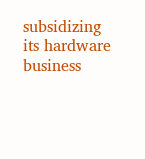subsidizing its hardware business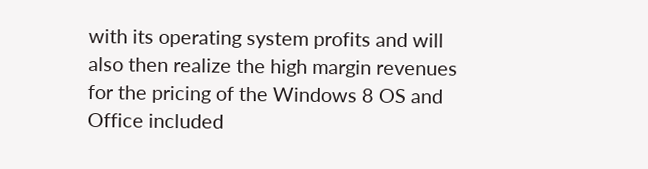with its operating system profits and will also then realize the high margin revenues for the pricing of the Windows 8 OS and Office included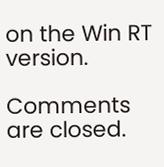on the Win RT version.

Comments are closed.